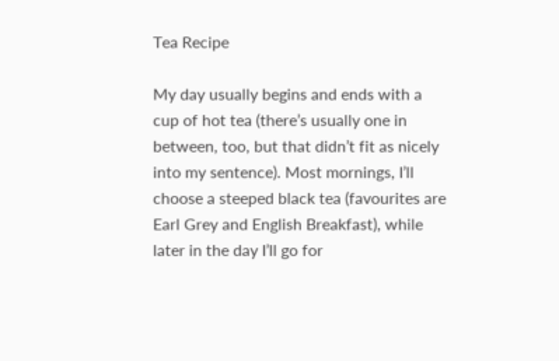Tea Recipe

My day usually begins and ends with a cup of hot tea (there’s usually one in between, too, but that didn’t fit as nicely into my sentence). Most mornings, I’ll choose a steeped black tea (favourites are Earl Grey and English Breakfast), while later in the day I’ll go for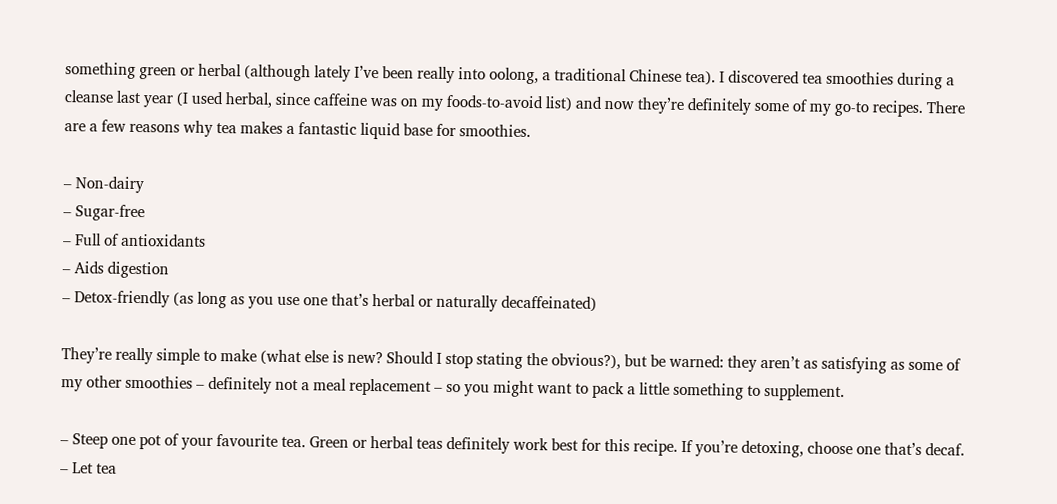something green or herbal (although lately I’ve been really into oolong, a traditional Chinese tea). I discovered tea smoothies during a cleanse last year (I used herbal, since caffeine was on my foods-to-avoid list) and now they’re definitely some of my go-to recipes. There are a few reasons why tea makes a fantastic liquid base for smoothies.

– Non-dairy
– Sugar-free
– Full of antioxidants
– Aids digestion
– Detox-friendly (as long as you use one that’s herbal or naturally decaffeinated)

They’re really simple to make (what else is new? Should I stop stating the obvious?), but be warned: they aren’t as satisfying as some of my other smoothies – definitely not a meal replacement – so you might want to pack a little something to supplement.

– Steep one pot of your favourite tea. Green or herbal teas definitely work best for this recipe. If you’re detoxing, choose one that’s decaf.
– Let tea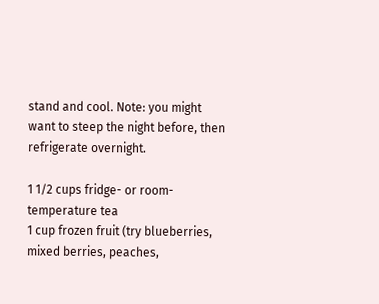stand and cool. Note: you might want to steep the night before, then refrigerate overnight.

1 1/2 cups fridge- or room-temperature tea
1 cup frozen fruit (try blueberries, mixed berries, peaches,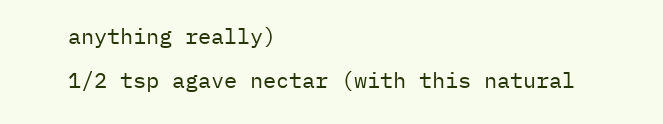anything really)
1/2 tsp agave nectar (with this natural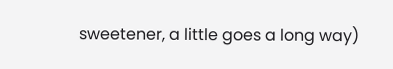sweetener, a little goes a long way)